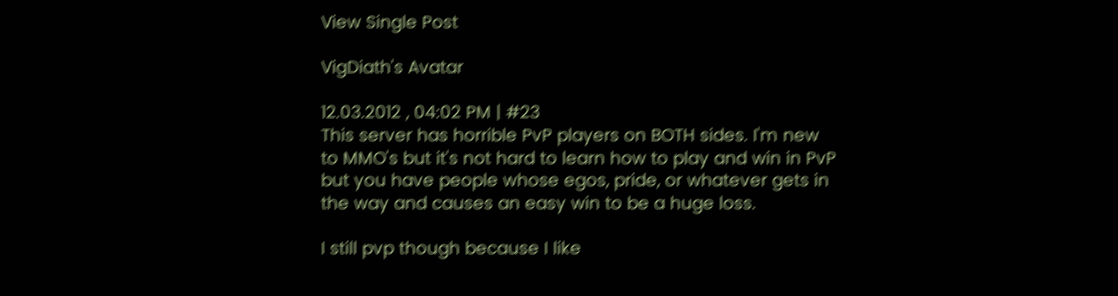View Single Post

VigDiath's Avatar

12.03.2012 , 04:02 PM | #23
This server has horrible PvP players on BOTH sides. I'm new to MMO's but it's not hard to learn how to play and win in PvP but you have people whose egos, pride, or whatever gets in the way and causes an easy win to be a huge loss.

I still pvp though because I like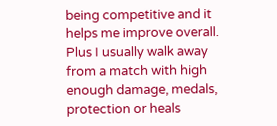being competitive and it helps me improve overall. Plus I usually walk away from a match with high enough damage, medals, protection or heals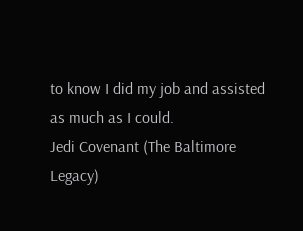to know I did my job and assisted as much as I could.
Jedi Covenant (The Baltimore Legacy)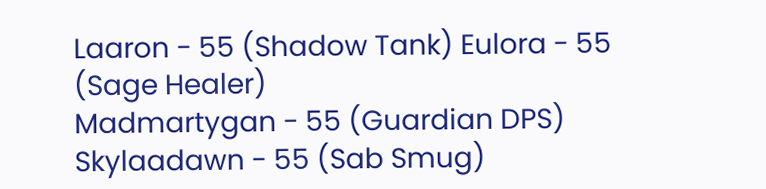Laaron - 55 (Shadow Tank) Eulora - 55 (Sage Healer)
Madmartygan - 55 (Guardian DPS) Skylaadawn - 55 (Sab Smug)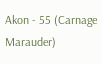Akon - 55 (Carnage Marauder)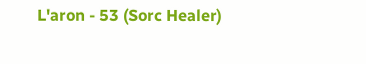L'aron - 53 (Sorc Healer)